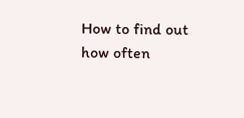How to find out how often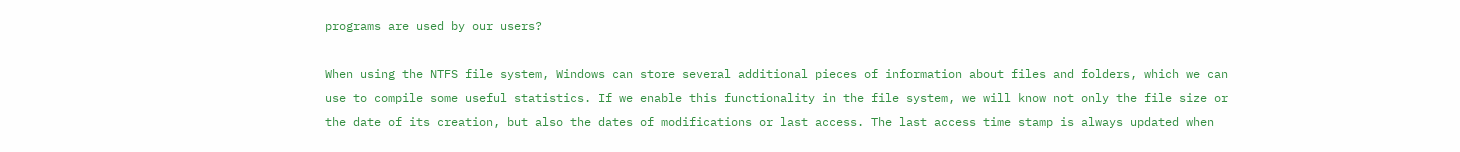programs are used by our users?

When using the NTFS file system, Windows can store several additional pieces of information about files and folders, which we can use to compile some useful statistics. If we enable this functionality in the file system, we will know not only the file size or the date of its creation, but also the dates of modifications or last access. The last access time stamp is always updated when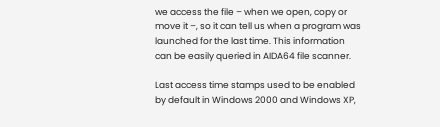we access the file – when we open, copy or move it –, so it can tell us when a program was launched for the last time. This information can be easily queried in AIDA64 file scanner.

Last access time stamps used to be enabled by default in Windows 2000 and Windows XP,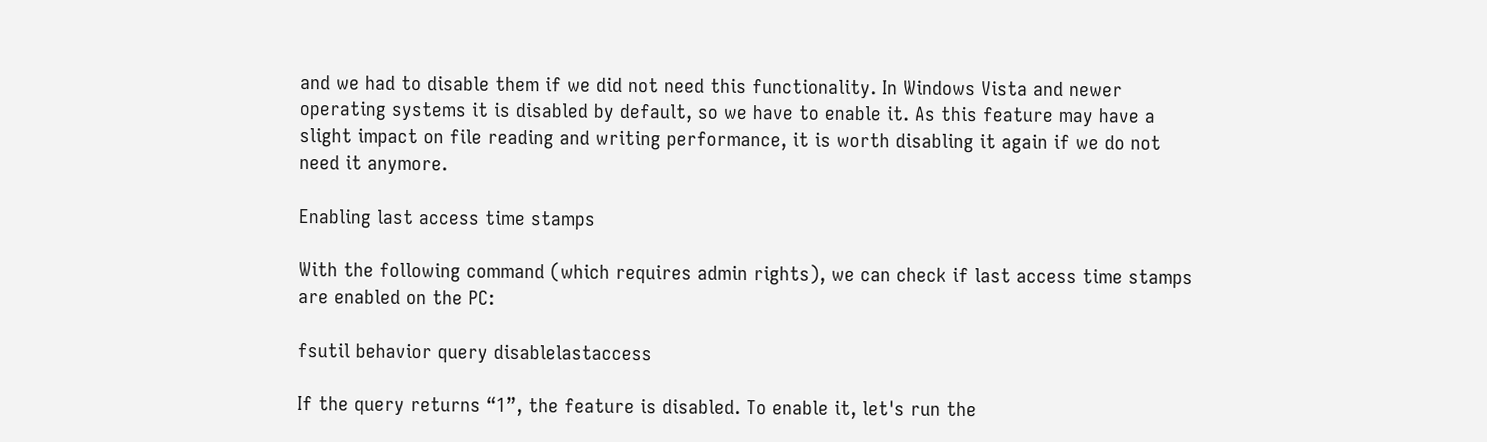and we had to disable them if we did not need this functionality. In Windows Vista and newer operating systems it is disabled by default, so we have to enable it. As this feature may have a slight impact on file reading and writing performance, it is worth disabling it again if we do not need it anymore.

Enabling last access time stamps

With the following command (which requires admin rights), we can check if last access time stamps are enabled on the PC:

fsutil behavior query disablelastaccess

If the query returns “1”, the feature is disabled. To enable it, let's run the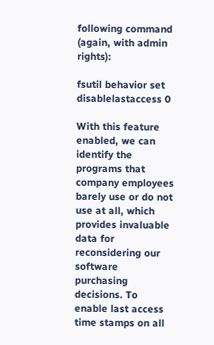following command (again, with admin rights):

fsutil behavior set disablelastaccess 0

With this feature enabled, we can identify the programs that company employees barely use or do not use at all, which provides invaluable data for reconsidering our software purchasing decisions. To enable last access time stamps on all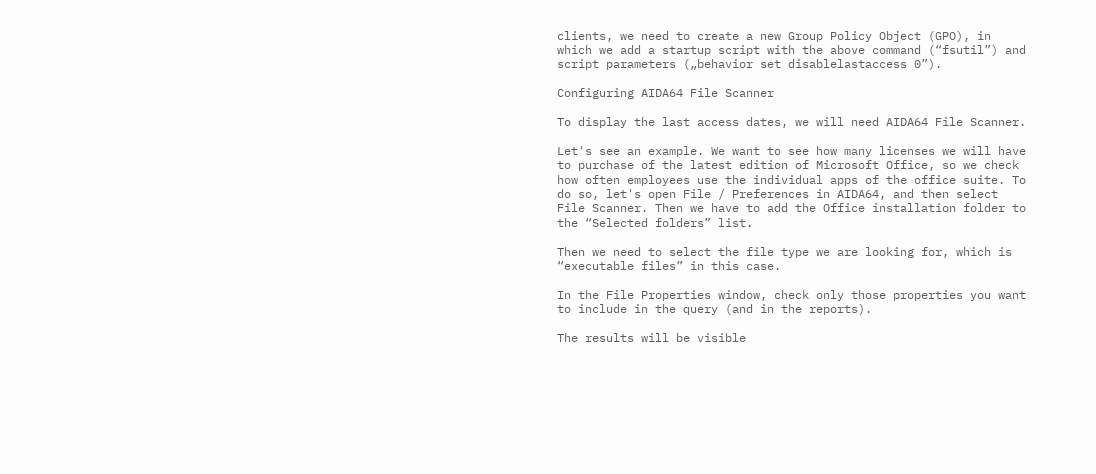clients, we need to create a new Group Policy Object (GPO), in which we add a startup script with the above command (“fsutil”) and script parameters („behavior set disablelastaccess 0”).

Configuring AIDA64 File Scanner

To display the last access dates, we will need AIDA64 File Scanner.

Let's see an example. We want to see how many licenses we will have to purchase of the latest edition of Microsoft Office, so we check how often employees use the individual apps of the office suite. To do so, let's open File / Preferences in AIDA64, and then select File Scanner. Then we have to add the Office installation folder to the “Selected folders” list.

Then we need to select the file type we are looking for, which is “executable files” in this case.

In the File Properties window, check only those properties you want to include in the query (and in the reports).

The results will be visible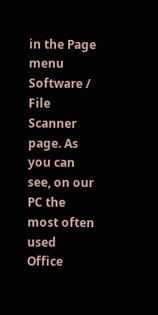in the Page menu Software / File Scanner page. As you can see, on our PC the most often used Office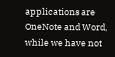applications are OneNote and Word, while we have not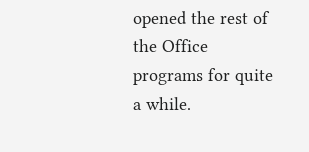opened the rest of the Office programs for quite a while.